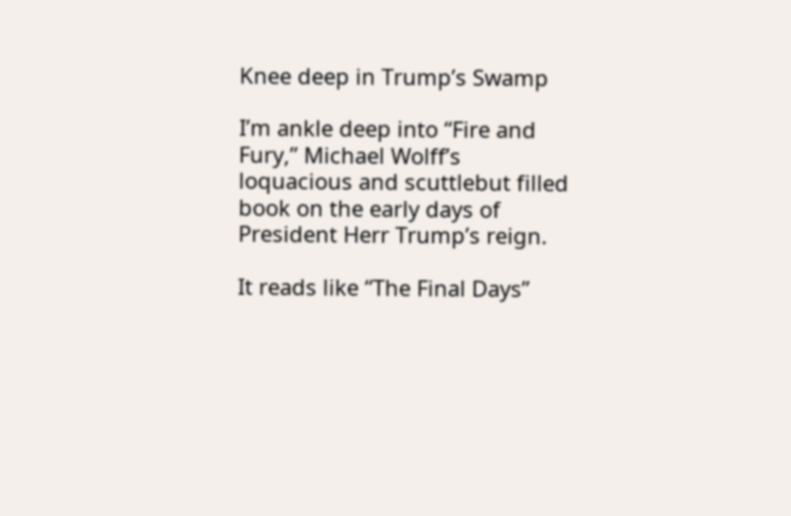Knee deep in Trump’s Swamp

I’m ankle deep into “Fire and Fury,” Michael Wolff’s loquacious and scuttlebut filled book on the early days of President Herr Trump’s reign.

It reads like “The Final Days”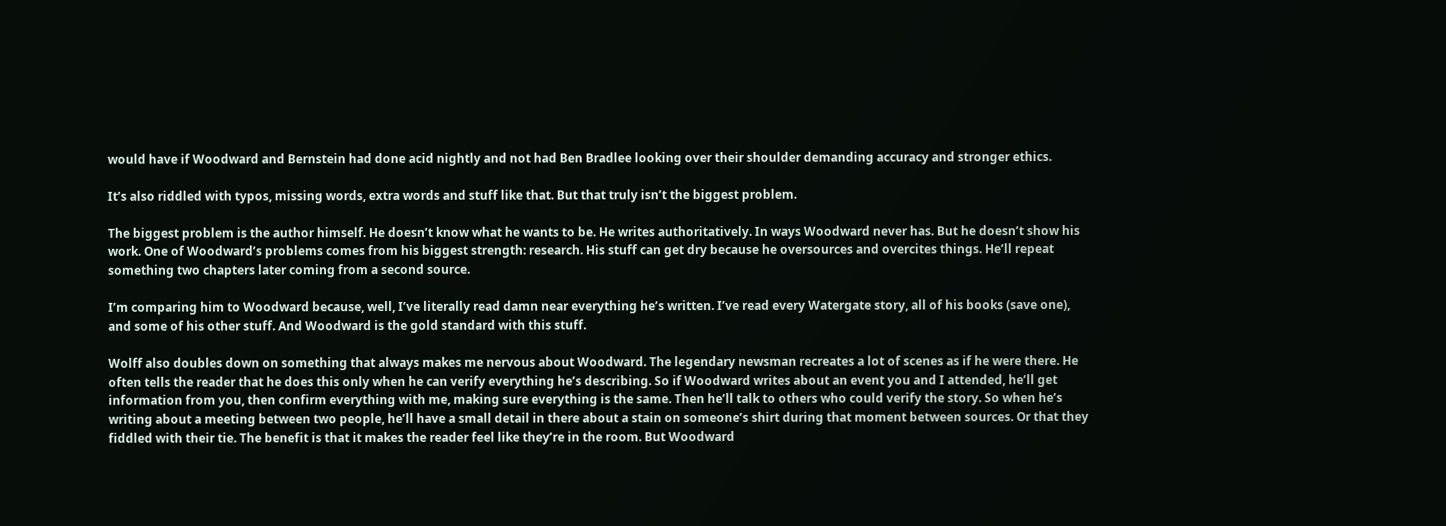would have if Woodward and Bernstein had done acid nightly and not had Ben Bradlee looking over their shoulder demanding accuracy and stronger ethics.

It’s also riddled with typos, missing words, extra words and stuff like that. But that truly isn’t the biggest problem.

The biggest problem is the author himself. He doesn’t know what he wants to be. He writes authoritatively. In ways Woodward never has. But he doesn’t show his work. One of Woodward’s problems comes from his biggest strength: research. His stuff can get dry because he oversources and overcites things. He’ll repeat something two chapters later coming from a second source.

I’m comparing him to Woodward because, well, I’ve literally read damn near everything he’s written. I’ve read every Watergate story, all of his books (save one), and some of his other stuff. And Woodward is the gold standard with this stuff.

Wolff also doubles down on something that always makes me nervous about Woodward. The legendary newsman recreates a lot of scenes as if he were there. He often tells the reader that he does this only when he can verify everything he’s describing. So if Woodward writes about an event you and I attended, he’ll get information from you, then confirm everything with me, making sure everything is the same. Then he’ll talk to others who could verify the story. So when he’s writing about a meeting between two people, he’ll have a small detail in there about a stain on someone’s shirt during that moment between sources. Or that they fiddled with their tie. The benefit is that it makes the reader feel like they’re in the room. But Woodward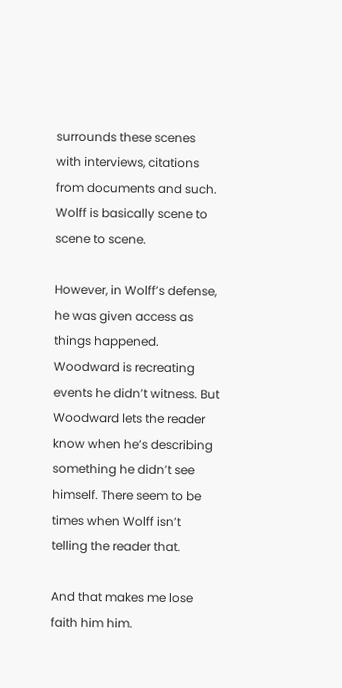surrounds these scenes with interviews, citations from documents and such. Wolff is basically scene to scene to scene.

However, in Wolff’s defense, he was given access as things happened. Woodward is recreating events he didn’t witness. But Woodward lets the reader know when he’s describing something he didn’t see himself. There seem to be times when Wolff isn’t telling the reader that.

And that makes me lose faith him him.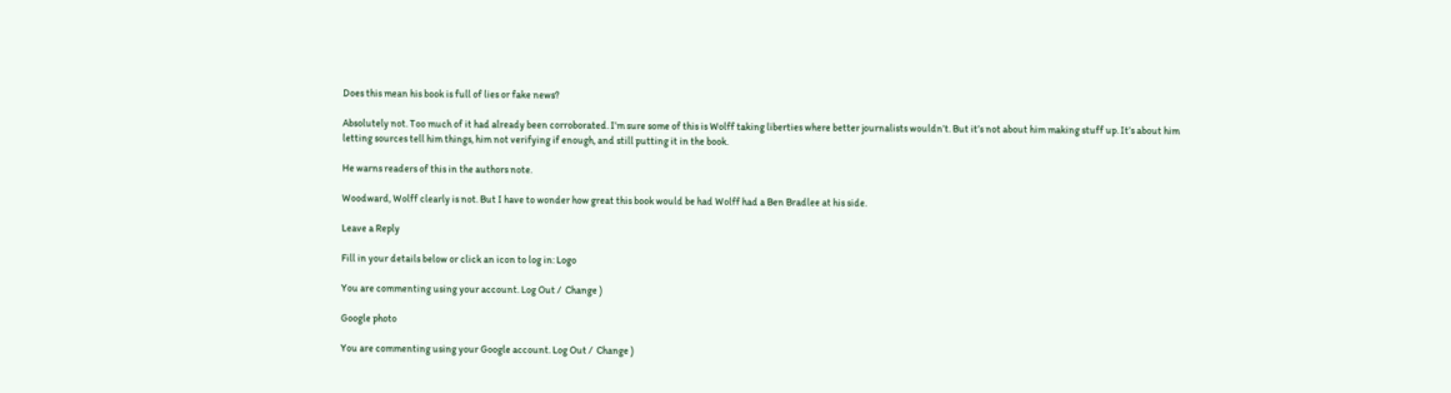Does this mean his book is full of lies or fake news?

Absolutely not. Too much of it had already been corroborated. I’m sure some of this is Wolff taking liberties where better journalists wouldn’t. But it’s not about him making stuff up. It’s about him letting sources tell him things, him not verifying if enough, and still putting it in the book.

He warns readers of this in the authors note.

Woodward, Wolff clearly is not. But I have to wonder how great this book would be had Wolff had a Ben Bradlee at his side.

Leave a Reply

Fill in your details below or click an icon to log in: Logo

You are commenting using your account. Log Out /  Change )

Google photo

You are commenting using your Google account. Log Out /  Change )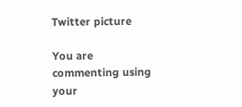Twitter picture

You are commenting using your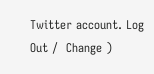Twitter account. Log Out /  Change )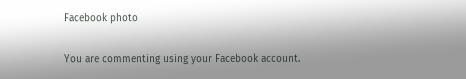Facebook photo

You are commenting using your Facebook account.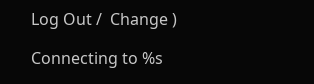Log Out /  Change )

Connecting to %s